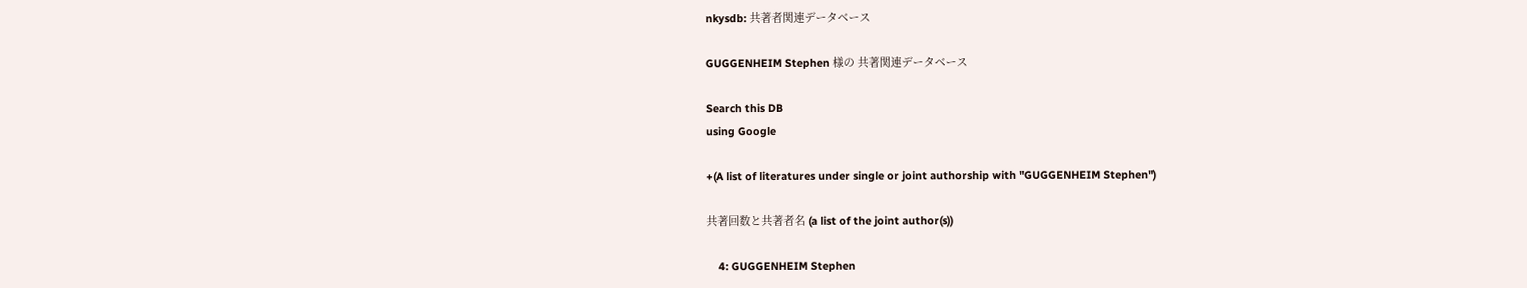nkysdb: 共著者関連データベース

GUGGENHEIM Stephen 様の 共著関連データベース

Search this DB
using Google

+(A list of literatures under single or joint authorship with "GUGGENHEIM Stephen")

共著回数と共著者名 (a list of the joint author(s))

    4: GUGGENHEIM Stephen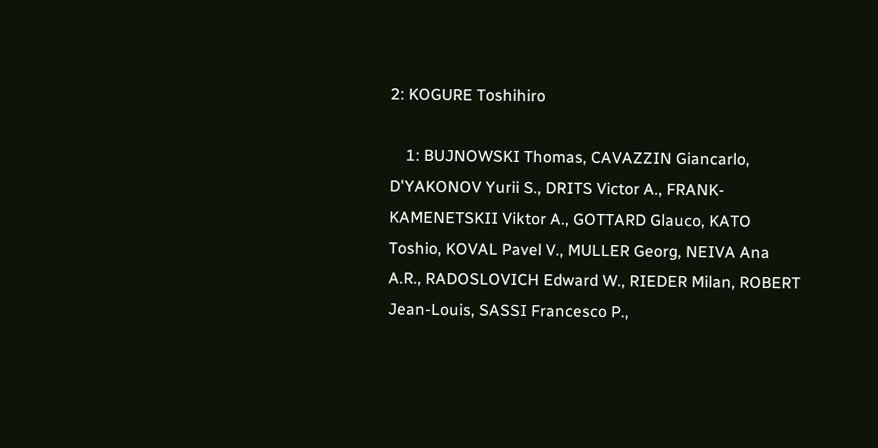2: KOGURE Toshihiro

    1: BUJNOWSKI Thomas, CAVAZZIN Giancarlo, D'YAKONOV Yurii S., DRITS Victor A., FRANK-KAMENETSKII Viktor A., GOTTARD Glauco, KATO Toshio, KOVAL Pavel V., MULLER Georg, NEIVA Ana A.R., RADOSLOVICH Edward W., RIEDER Milan, ROBERT Jean-Louis, SASSI Francesco P.,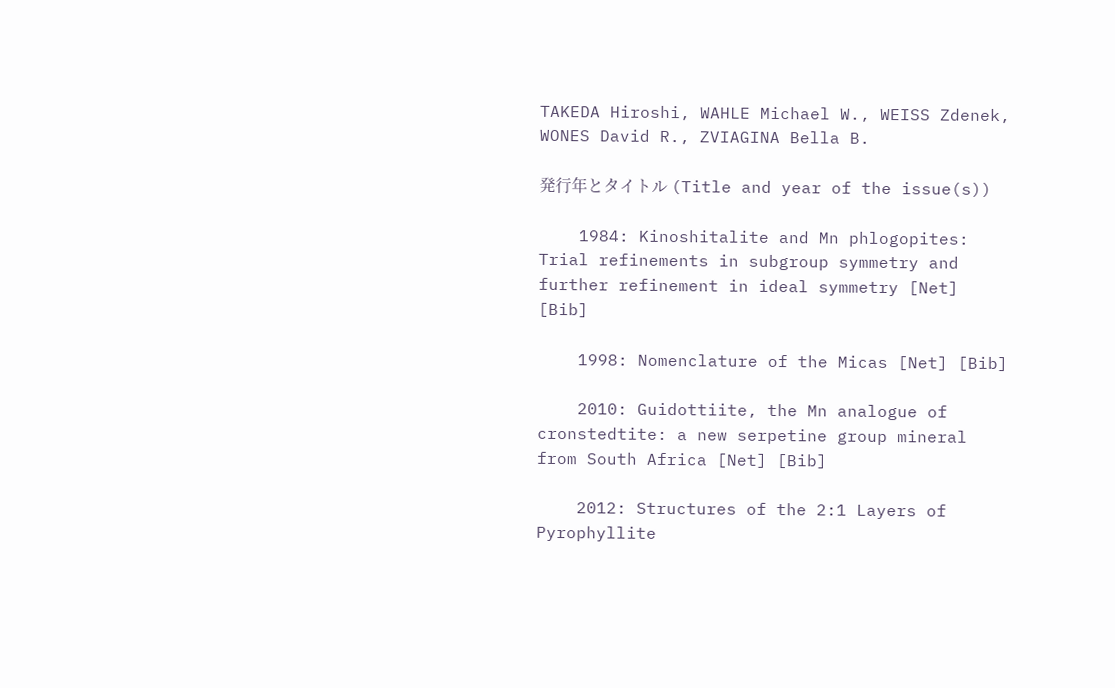TAKEDA Hiroshi, WAHLE Michael W., WEISS Zdenek, WONES David R., ZVIAGINA Bella B.

発行年とタイトル (Title and year of the issue(s))

    1984: Kinoshitalite and Mn phlogopites: Trial refinements in subgroup symmetry and further refinement in ideal symmetry [Net] [Bib]

    1998: Nomenclature of the Micas [Net] [Bib]

    2010: Guidottiite, the Mn analogue of cronstedtite: a new serpetine group mineral from South Africa [Net] [Bib]

    2012: Structures of the 2:1 Layers of Pyrophyllite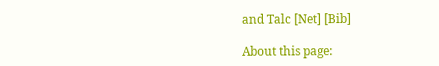and Talc [Net] [Bib]

About this page: